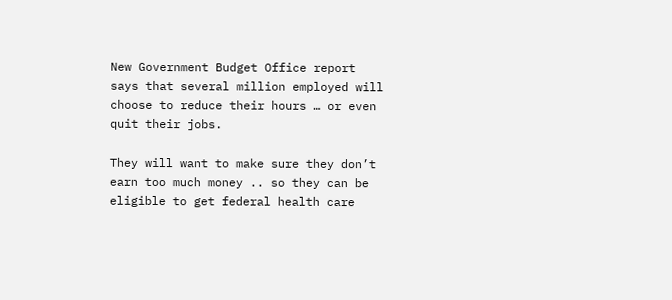New Government Budget Office report says that several million employed will choose to reduce their hours … or even quit their jobs.

They will want to make sure they don’t earn too much money .. so they can be eligible to get federal health care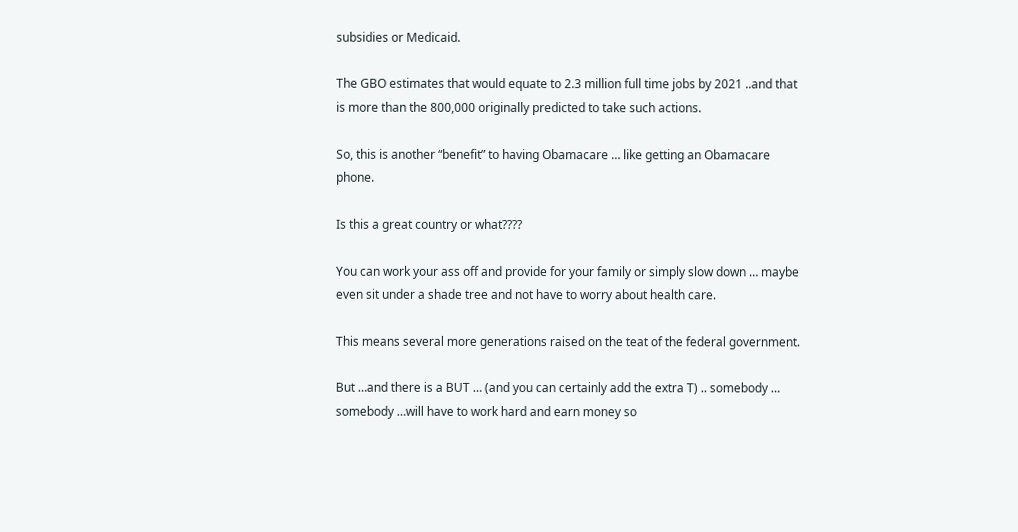subsidies or Medicaid.

The GBO estimates that would equate to 2.3 million full time jobs by 2021 ..and that is more than the 800,000 originally predicted to take such actions.

So, this is another “benefit” to having Obamacare … like getting an Obamacare phone.

Is this a great country or what????

You can work your ass off and provide for your family or simply slow down … maybe even sit under a shade tree and not have to worry about health care.

This means several more generations raised on the teat of the federal government.

But …and there is a BUT … (and you can certainly add the extra T) .. somebody … somebody …will have to work hard and earn money so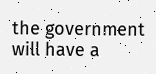the government will have a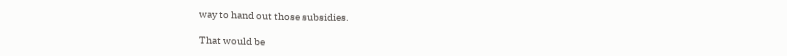way to hand out those subsidies.

That would be